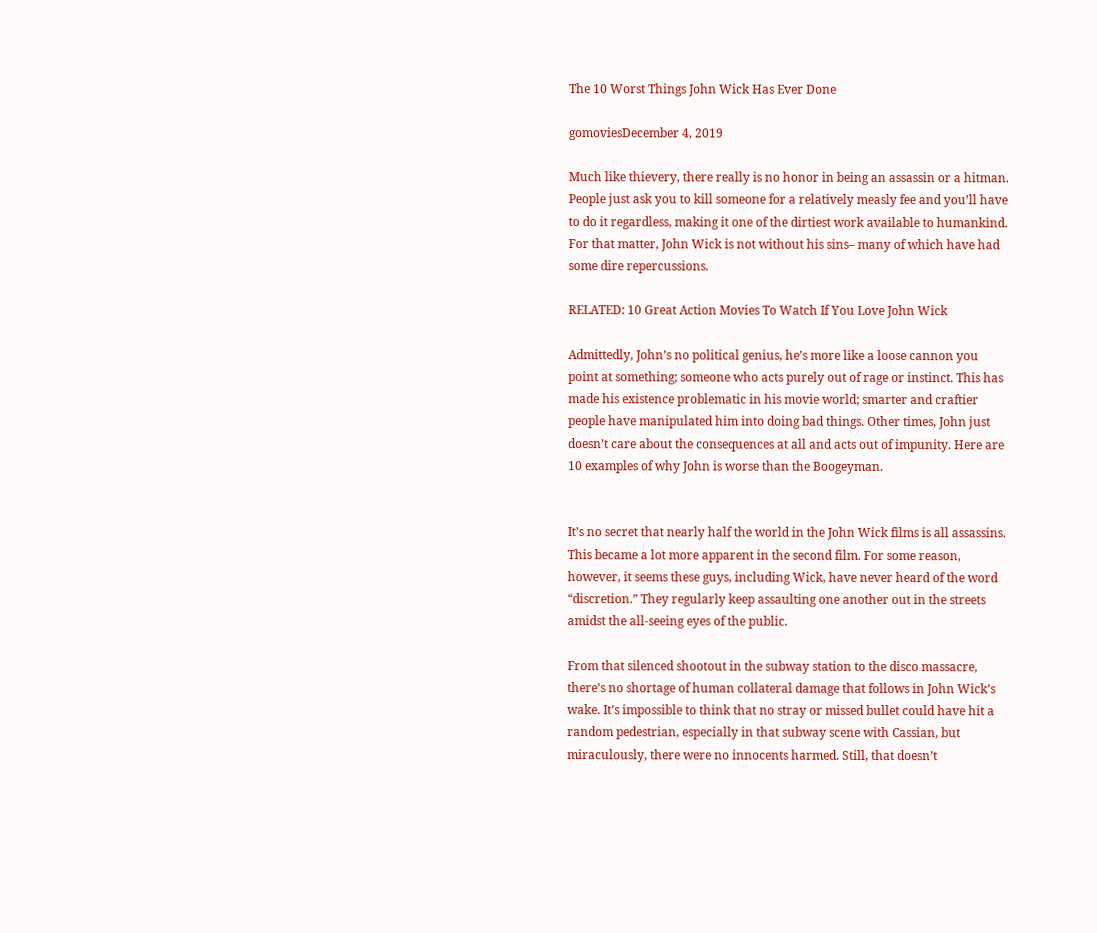The 10 Worst Things John Wick Has Ever Done

gomoviesDecember 4, 2019

Much like thievery, there really is no honor in being an assassin or a hitman. People just ask you to kill someone for a relatively measly fee and you’ll have to do it regardless, making it one of the dirtiest work available to humankind. For that matter, John Wick is not without his sins– many of which have had some dire repercussions.

RELATED: 10 Great Action Movies To Watch If You Love John Wick

Admittedly, John’s no political genius, he’s more like a loose cannon you point at something; someone who acts purely out of rage or instinct. This has made his existence problematic in his movie world; smarter and craftier people have manipulated him into doing bad things. Other times, John just doesn’t care about the consequences at all and acts out of impunity. Here are 10 examples of why John is worse than the Boogeyman.


It’s no secret that nearly half the world in the John Wick films is all assassins. This became a lot more apparent in the second film. For some reason, however, it seems these guys, including Wick, have never heard of the word “discretion.” They regularly keep assaulting one another out in the streets amidst the all-seeing eyes of the public.

From that silenced shootout in the subway station to the disco massacre, there’s no shortage of human collateral damage that follows in John Wick’s wake. It’s impossible to think that no stray or missed bullet could have hit a random pedestrian, especially in that subway scene with Cassian, but miraculously, there were no innocents harmed. Still, that doesn’t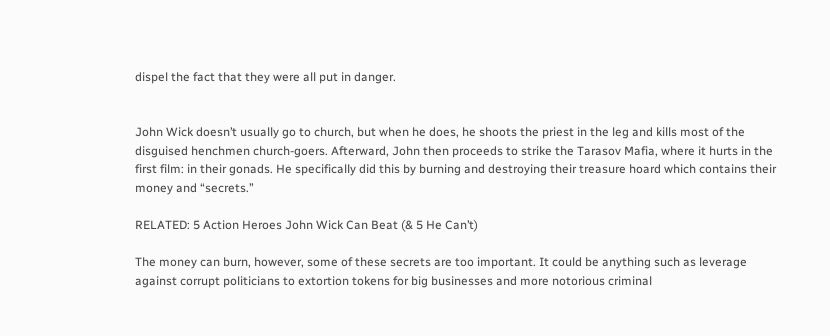dispel the fact that they were all put in danger.


John Wick doesn’t usually go to church, but when he does, he shoots the priest in the leg and kills most of the disguised henchmen church-goers. Afterward, John then proceeds to strike the Tarasov Mafia, where it hurts in the first film: in their gonads. He specifically did this by burning and destroying their treasure hoard which contains their money and “secrets.”

RELATED: 5 Action Heroes John Wick Can Beat (& 5 He Can’t)

The money can burn, however, some of these secrets are too important. It could be anything such as leverage against corrupt politicians to extortion tokens for big businesses and more notorious criminal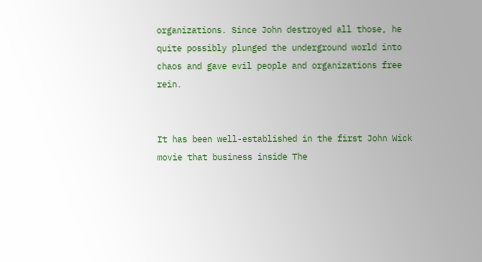organizations. Since John destroyed all those, he quite possibly plunged the underground world into chaos and gave evil people and organizations free rein.


It has been well-established in the first John Wick movie that business inside The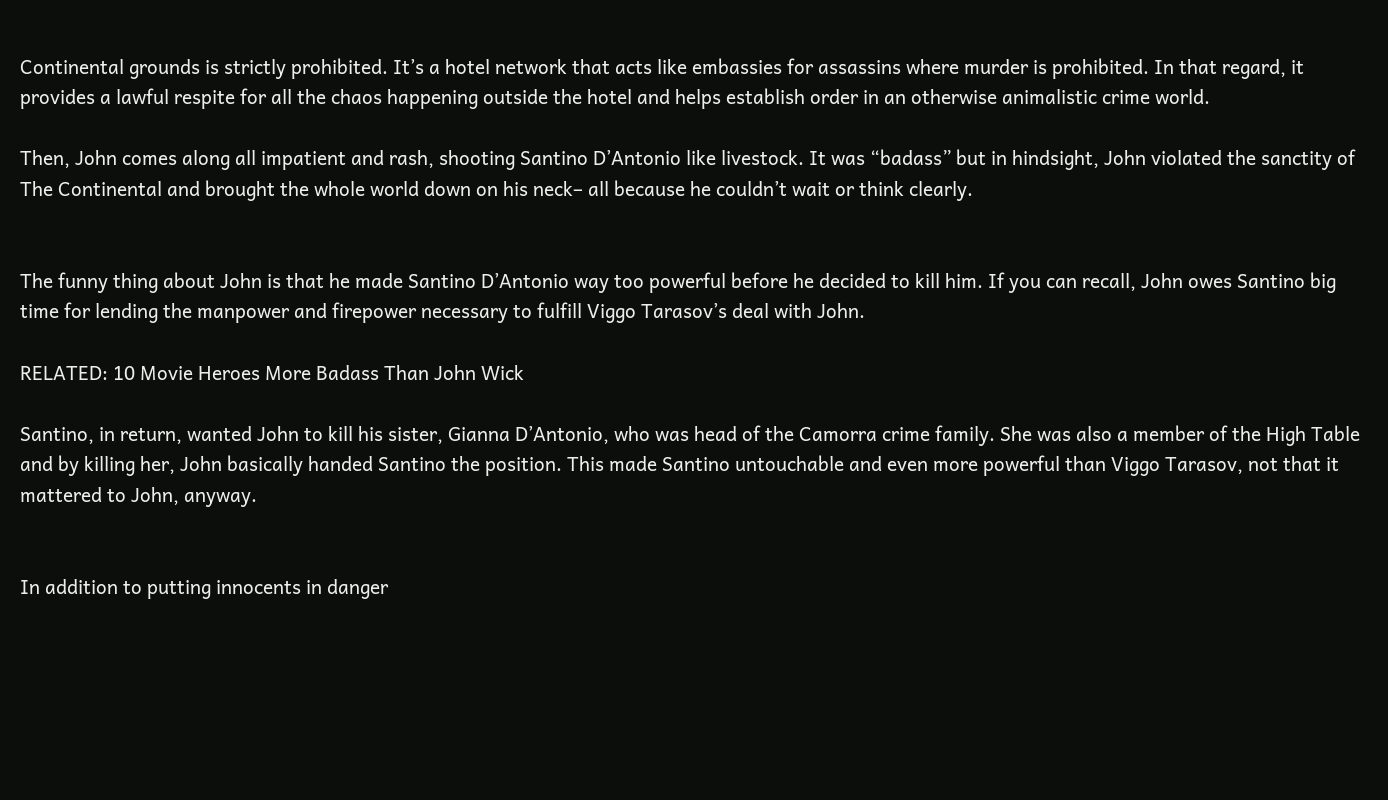Continental grounds is strictly prohibited. It’s a hotel network that acts like embassies for assassins where murder is prohibited. In that regard, it provides a lawful respite for all the chaos happening outside the hotel and helps establish order in an otherwise animalistic crime world.

Then, John comes along all impatient and rash, shooting Santino D’Antonio like livestock. It was “badass” but in hindsight, John violated the sanctity of The Continental and brought the whole world down on his neck– all because he couldn’t wait or think clearly.


The funny thing about John is that he made Santino D’Antonio way too powerful before he decided to kill him. If you can recall, John owes Santino big time for lending the manpower and firepower necessary to fulfill Viggo Tarasov’s deal with John.

RELATED: 10 Movie Heroes More Badass Than John Wick

Santino, in return, wanted John to kill his sister, Gianna D’Antonio, who was head of the Camorra crime family. She was also a member of the High Table and by killing her, John basically handed Santino the position. This made Santino untouchable and even more powerful than Viggo Tarasov, not that it mattered to John, anyway.


In addition to putting innocents in danger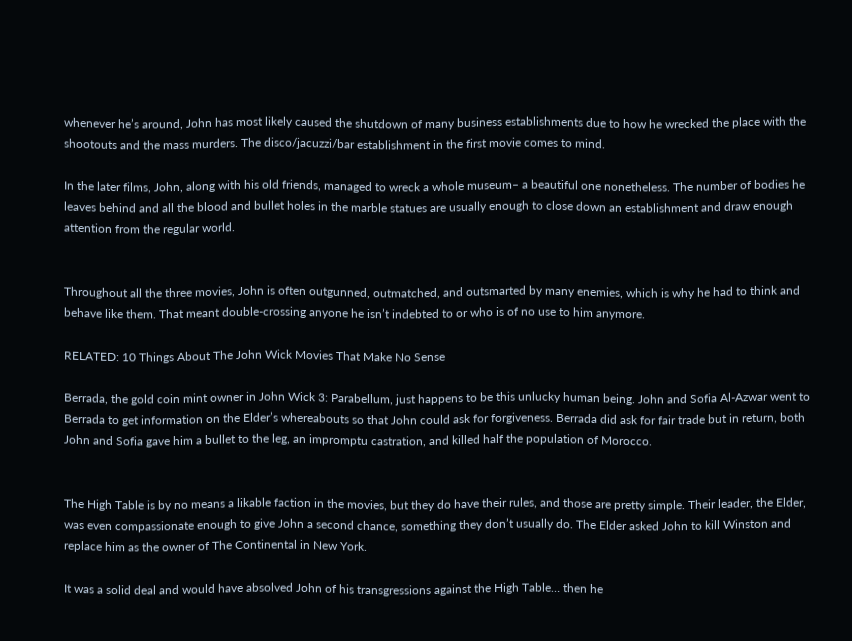whenever he’s around, John has most likely caused the shutdown of many business establishments due to how he wrecked the place with the shootouts and the mass murders. The disco/jacuzzi/bar establishment in the first movie comes to mind.

In the later films, John, along with his old friends, managed to wreck a whole museum– a beautiful one nonetheless. The number of bodies he leaves behind and all the blood and bullet holes in the marble statues are usually enough to close down an establishment and draw enough attention from the regular world.


Throughout all the three movies, John is often outgunned, outmatched, and outsmarted by many enemies, which is why he had to think and behave like them. That meant double-crossing anyone he isn’t indebted to or who is of no use to him anymore.

RELATED: 10 Things About The John Wick Movies That Make No Sense

Berrada, the gold coin mint owner in John Wick 3: Parabellum, just happens to be this unlucky human being. John and Sofia Al-Azwar went to Berrada to get information on the Elder’s whereabouts so that John could ask for forgiveness. Berrada did ask for fair trade but in return, both John and Sofia gave him a bullet to the leg, an impromptu castration, and killed half the population of Morocco.


The High Table is by no means a likable faction in the movies, but they do have their rules, and those are pretty simple. Their leader, the Elder, was even compassionate enough to give John a second chance, something they don’t usually do. The Elder asked John to kill Winston and replace him as the owner of The Continental in New York.

It was a solid deal and would have absolved John of his transgressions against the High Table… then he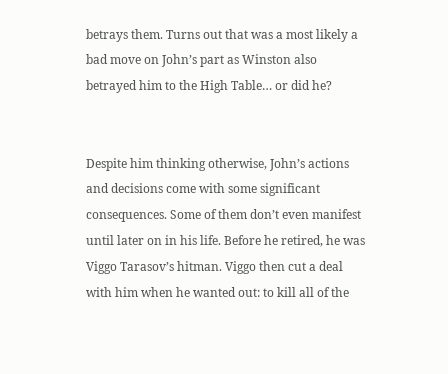betrays them. Turns out that was a most likely a bad move on John’s part as Winston also betrayed him to the High Table… or did he?


Despite him thinking otherwise, John’s actions and decisions come with some significant consequences. Some of them don’t even manifest until later on in his life. Before he retired, he was Viggo Tarasov’s hitman. Viggo then cut a deal with him when he wanted out: to kill all of the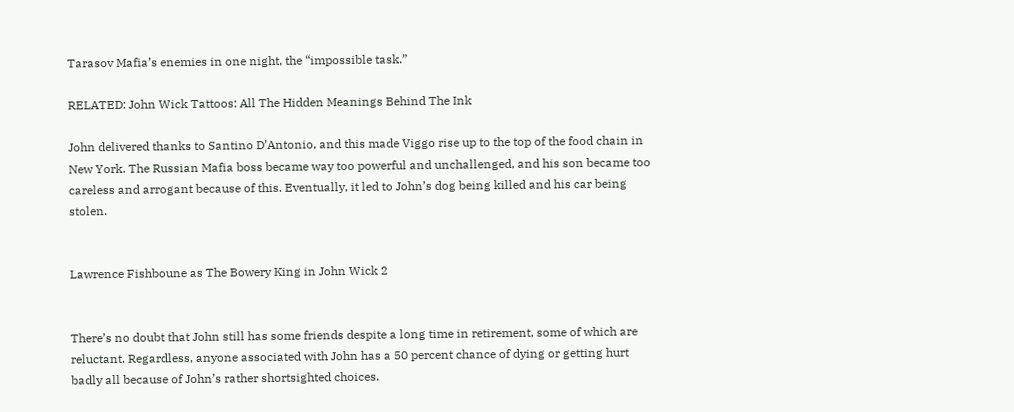Tarasov Mafia’s enemies in one night, the “impossible task.”

RELATED: John Wick Tattoos: All The Hidden Meanings Behind The Ink

John delivered thanks to Santino D’Antonio, and this made Viggo rise up to the top of the food chain in New York. The Russian Mafia boss became way too powerful and unchallenged, and his son became too careless and arrogant because of this. Eventually, it led to John’s dog being killed and his car being stolen.


Lawrence Fishboune as The Bowery King in John Wick 2


There’s no doubt that John still has some friends despite a long time in retirement, some of which are reluctant. Regardless, anyone associated with John has a 50 percent chance of dying or getting hurt badly all because of John’s rather shortsighted choices.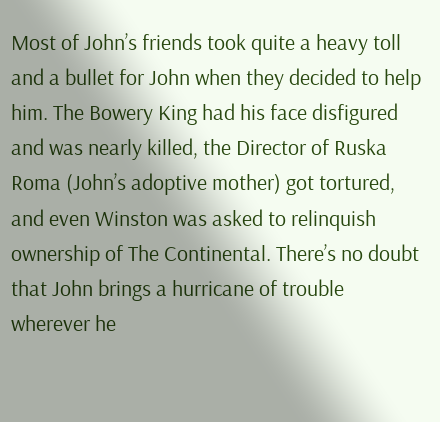Most of John’s friends took quite a heavy toll and a bullet for John when they decided to help him. The Bowery King had his face disfigured and was nearly killed, the Director of Ruska Roma (John’s adoptive mother) got tortured, and even Winston was asked to relinquish ownership of The Continental. There’s no doubt that John brings a hurricane of trouble wherever he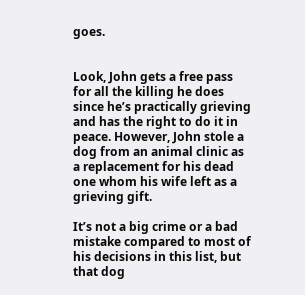goes.


Look, John gets a free pass for all the killing he does since he’s practically grieving and has the right to do it in peace. However, John stole a dog from an animal clinic as a replacement for his dead one whom his wife left as a grieving gift.

It’s not a big crime or a bad mistake compared to most of his decisions in this list, but that dog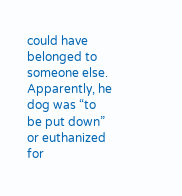could have belonged to someone else. Apparently, he dog was “to be put down” or euthanized for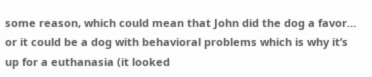some reason, which could mean that John did the dog a favor… or it could be a dog with behavioral problems which is why it’s up for a euthanasia (it looked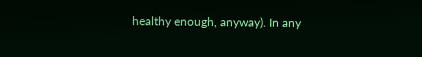healthy enough, anyway). In any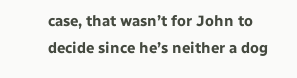case, that wasn’t for John to decide since he’s neither a dog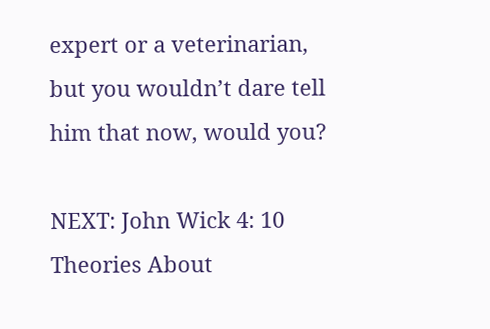expert or a veterinarian, but you wouldn’t dare tell him that now, would you?

NEXT: John Wick 4: 10 Theories About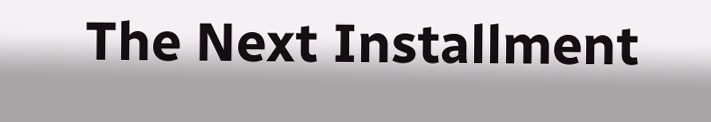The Next Installment